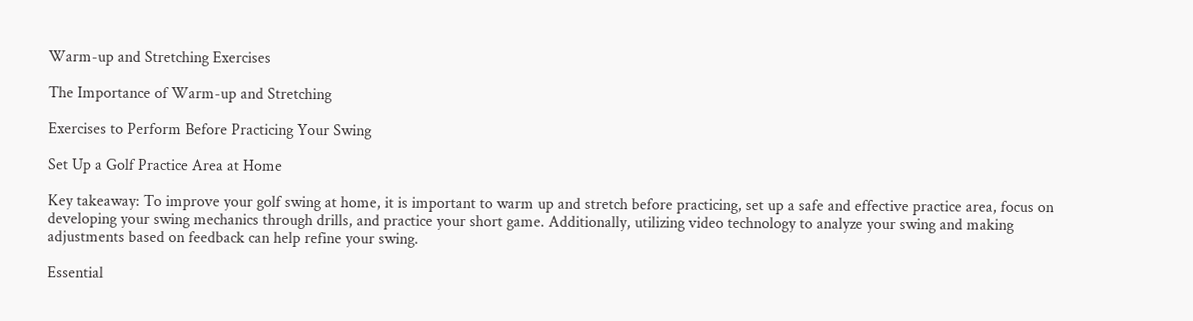Warm-up and Stretching Exercises

The Importance of Warm-up and Stretching

Exercises to Perform Before Practicing Your Swing

Set Up a Golf Practice Area at Home

Key takeaway: To improve your golf swing at home, it is important to warm up and stretch before practicing, set up a safe and effective practice area, focus on developing your swing mechanics through drills, and practice your short game. Additionally, utilizing video technology to analyze your swing and making adjustments based on feedback can help refine your swing.

Essential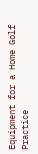Equipment for a Home Golf Practice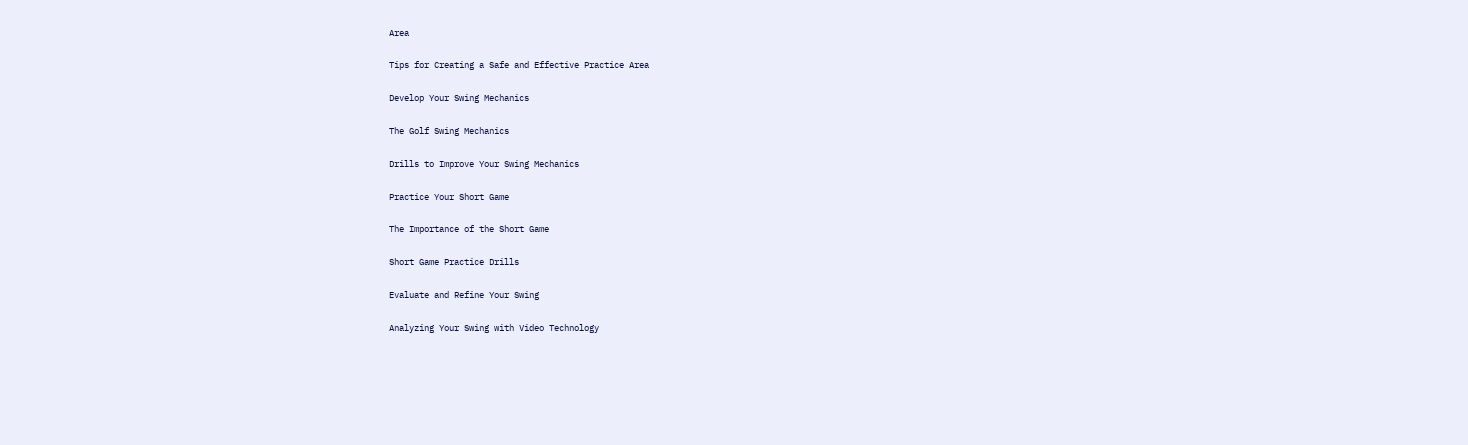Area

Tips for Creating a Safe and Effective Practice Area

Develop Your Swing Mechanics

The Golf Swing Mechanics

Drills to Improve Your Swing Mechanics

Practice Your Short Game

The Importance of the Short Game

Short Game Practice Drills

Evaluate and Refine Your Swing

Analyzing Your Swing with Video Technology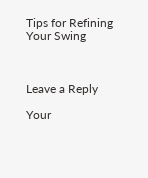Tips for Refining Your Swing



Leave a Reply

Your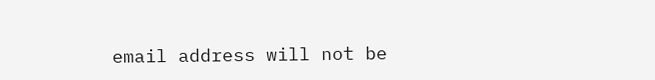email address will not be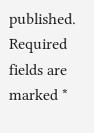published. Required fields are marked *